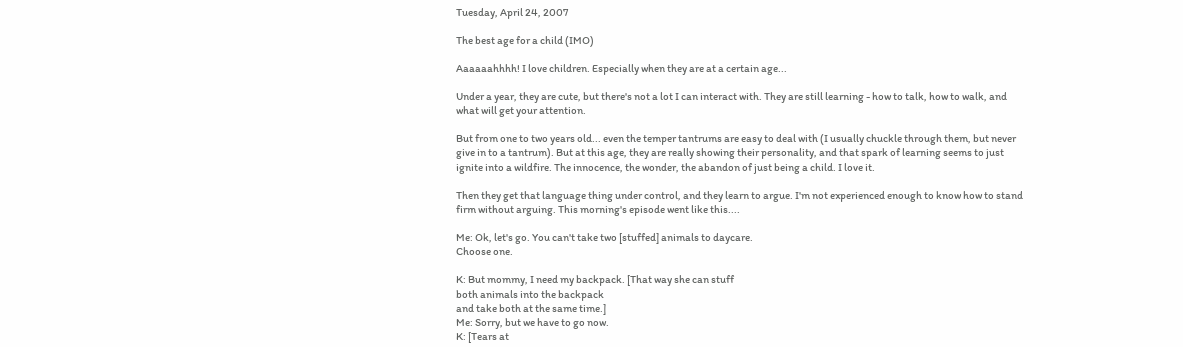Tuesday, April 24, 2007

The best age for a child (IMO)

Aaaaaahhhh! I love children. Especially when they are at a certain age...

Under a year, they are cute, but there's not a lot I can interact with. They are still learning - how to talk, how to walk, and what will get your attention.

But from one to two years old... even the temper tantrums are easy to deal with (I usually chuckle through them, but never give in to a tantrum). But at this age, they are really showing their personality, and that spark of learning seems to just ignite into a wildfire. The innocence, the wonder, the abandon of just being a child. I love it.

Then they get that language thing under control, and they learn to argue. I'm not experienced enough to know how to stand firm without arguing. This morning's episode went like this....

Me: Ok, let's go. You can't take two [stuffed] animals to daycare.
Choose one.

K: But mommy, I need my backpack. [That way she can stuff
both animals into the backpack
and take both at the same time.]
Me: Sorry, but we have to go now.
K: [Tears at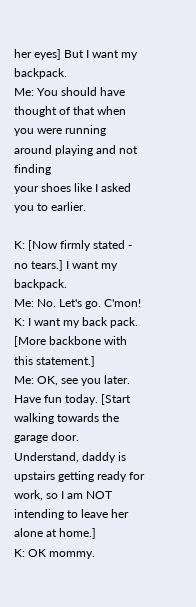her eyes] But I want my backpack.
Me: You should have thought of that when you were running
around playing and not finding
your shoes like I asked
you to earlier.

K: [Now firmly stated - no tears.] I want my backpack.
Me: No. Let's go. C'mon!
K: I want my back pack. [More backbone with this statement.]
Me: OK, see you later. Have fun today. [Start walking towards the garage door. Understand, daddy is upstairs getting ready for work, so I am NOT intending to leave her alone at home.]
K: OK mommy.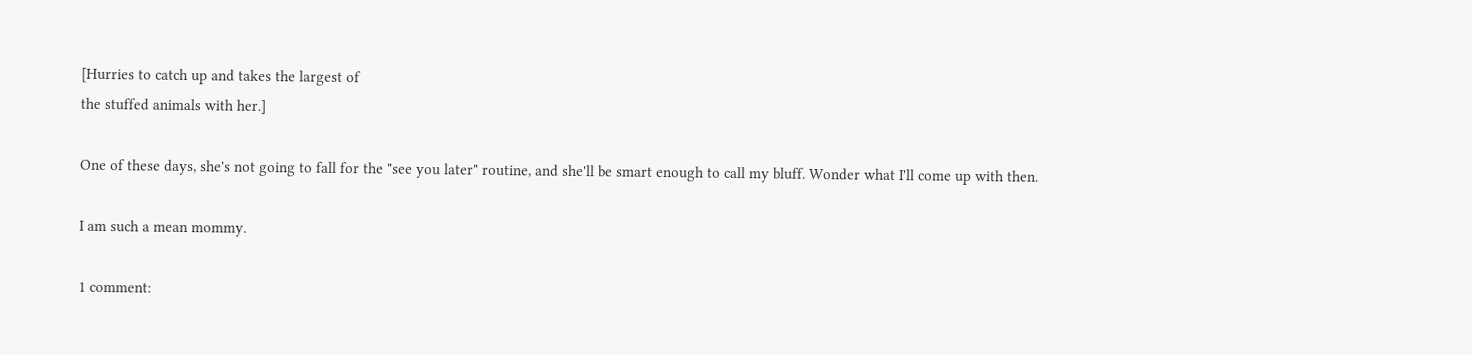[Hurries to catch up and takes the largest of
the stuffed animals with her.]

One of these days, she's not going to fall for the "see you later" routine, and she'll be smart enough to call my bluff. Wonder what I'll come up with then.

I am such a mean mommy.

1 comment: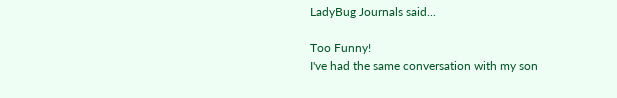LadyBug Journals said...

Too Funny!
I've had the same conversation with my son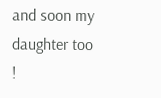and soon my daughter too !